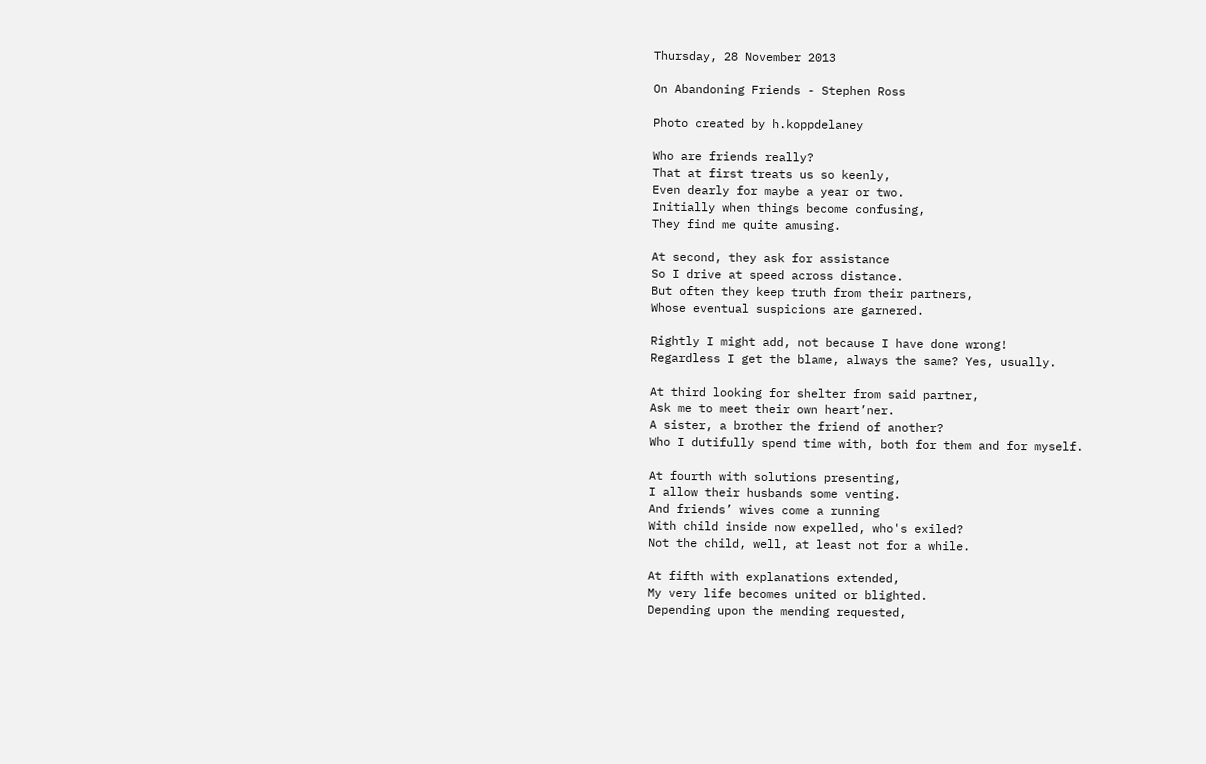Thursday, 28 November 2013

On Abandoning Friends - Stephen Ross

Photo created by h.koppdelaney

Who are friends really?
That at first treats us so keenly,
Even dearly for maybe a year or two.
Initially when things become confusing,
They find me quite amusing.

At second, they ask for assistance
So I drive at speed across distance.
But often they keep truth from their partners,
Whose eventual suspicions are garnered.

Rightly I might add, not because I have done wrong!
Regardless I get the blame, always the same? Yes, usually.

At third looking for shelter from said partner,
Ask me to meet their own heart’ner.
A sister, a brother the friend of another?
Who I dutifully spend time with, both for them and for myself.

At fourth with solutions presenting,
I allow their husbands some venting.
And friends’ wives come a running
With child inside now expelled, who's exiled?
Not the child, well, at least not for a while.

At fifth with explanations extended,
My very life becomes united or blighted.
Depending upon the mending requested,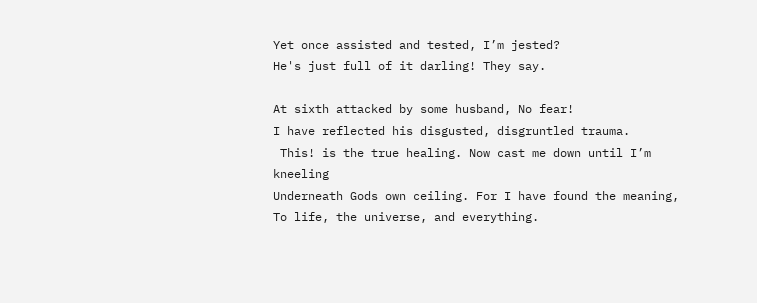Yet once assisted and tested, I’m jested?
He's just full of it darling! They say.

At sixth attacked by some husband, No fear!
I have reflected his disgusted, disgruntled trauma.
 This! is the true healing. Now cast me down until I’m kneeling
Underneath Gods own ceiling. For I have found the meaning,
To life, the universe, and everything.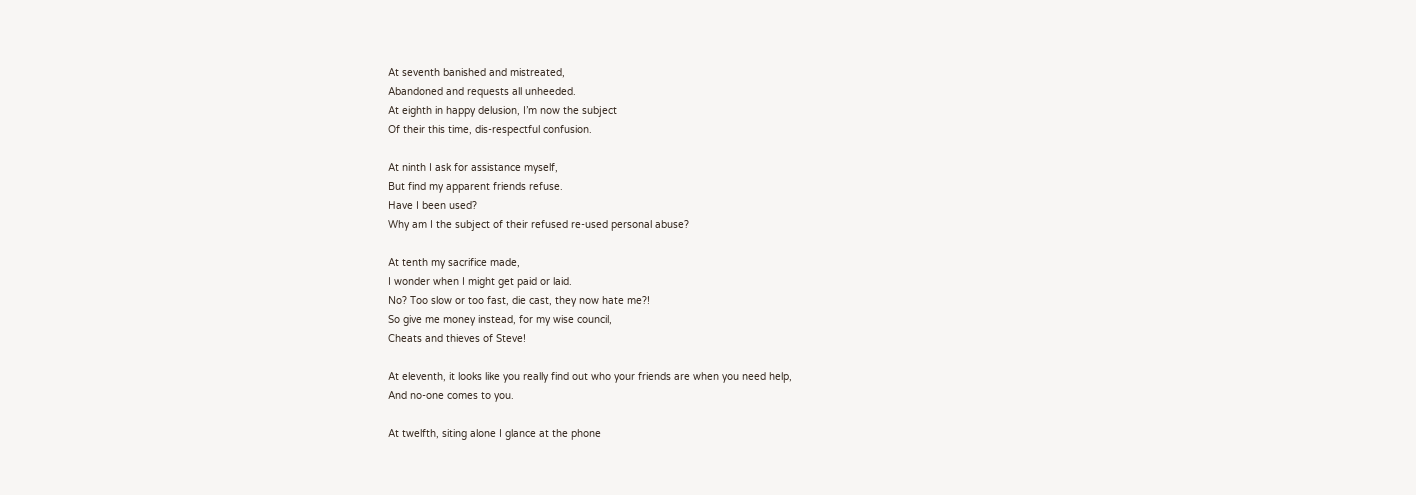At seventh banished and mistreated,
Abandoned and requests all unheeded.
At eighth in happy delusion, I’m now the subject
Of their this time, dis-respectful confusion.

At ninth I ask for assistance myself,
But find my apparent friends refuse.
Have I been used?
Why am I the subject of their refused re-used personal abuse?

At tenth my sacrifice made,
I wonder when I might get paid or laid.
No? Too slow or too fast, die cast, they now hate me?!
So give me money instead, for my wise council,
Cheats and thieves of Steve!

At eleventh, it looks like you really find out who your friends are when you need help,
And no-one comes to you.

At twelfth, siting alone I glance at the phone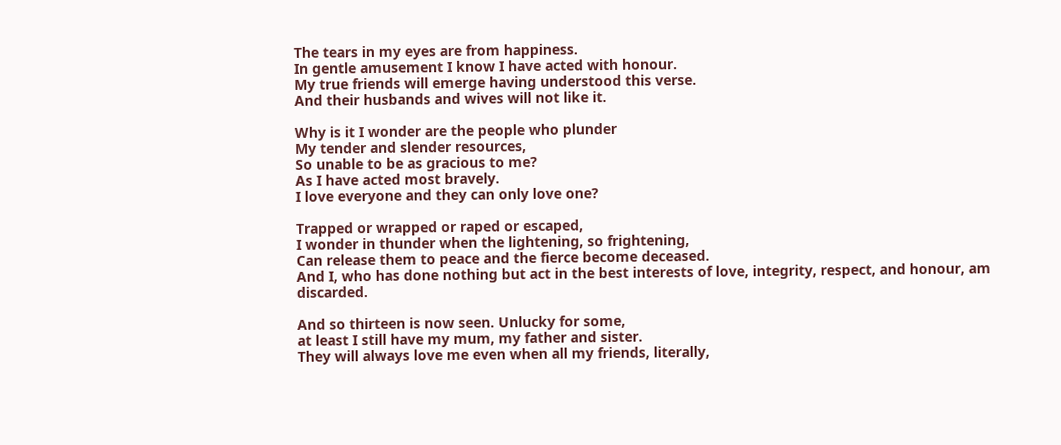The tears in my eyes are from happiness.
In gentle amusement I know I have acted with honour.
My true friends will emerge having understood this verse.
And their husbands and wives will not like it.

Why is it I wonder are the people who plunder
My tender and slender resources,
So unable to be as gracious to me?
As I have acted most bravely.
I love everyone and they can only love one?

Trapped or wrapped or raped or escaped,
I wonder in thunder when the lightening, so frightening,
Can release them to peace and the fierce become deceased.
And I, who has done nothing but act in the best interests of love, integrity, respect, and honour, am discarded.

And so thirteen is now seen. Unlucky for some,
at least I still have my mum, my father and sister.
They will always love me even when all my friends, literally,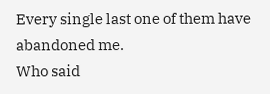Every single last one of them have abandoned me.
Who said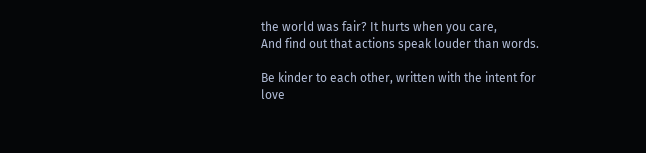the world was fair? It hurts when you care,
And find out that actions speak louder than words.

Be kinder to each other, written with the intent for love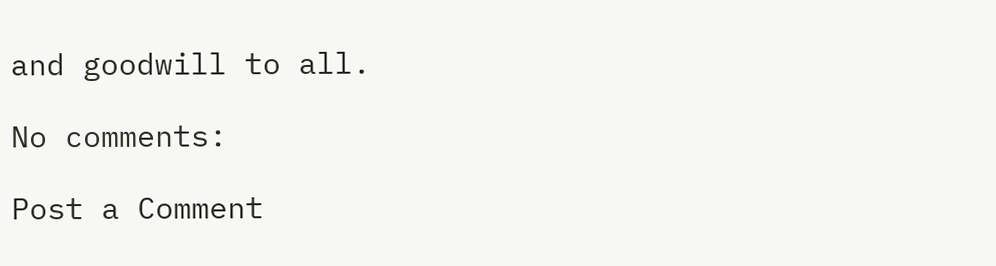and goodwill to all.

No comments:

Post a Comment